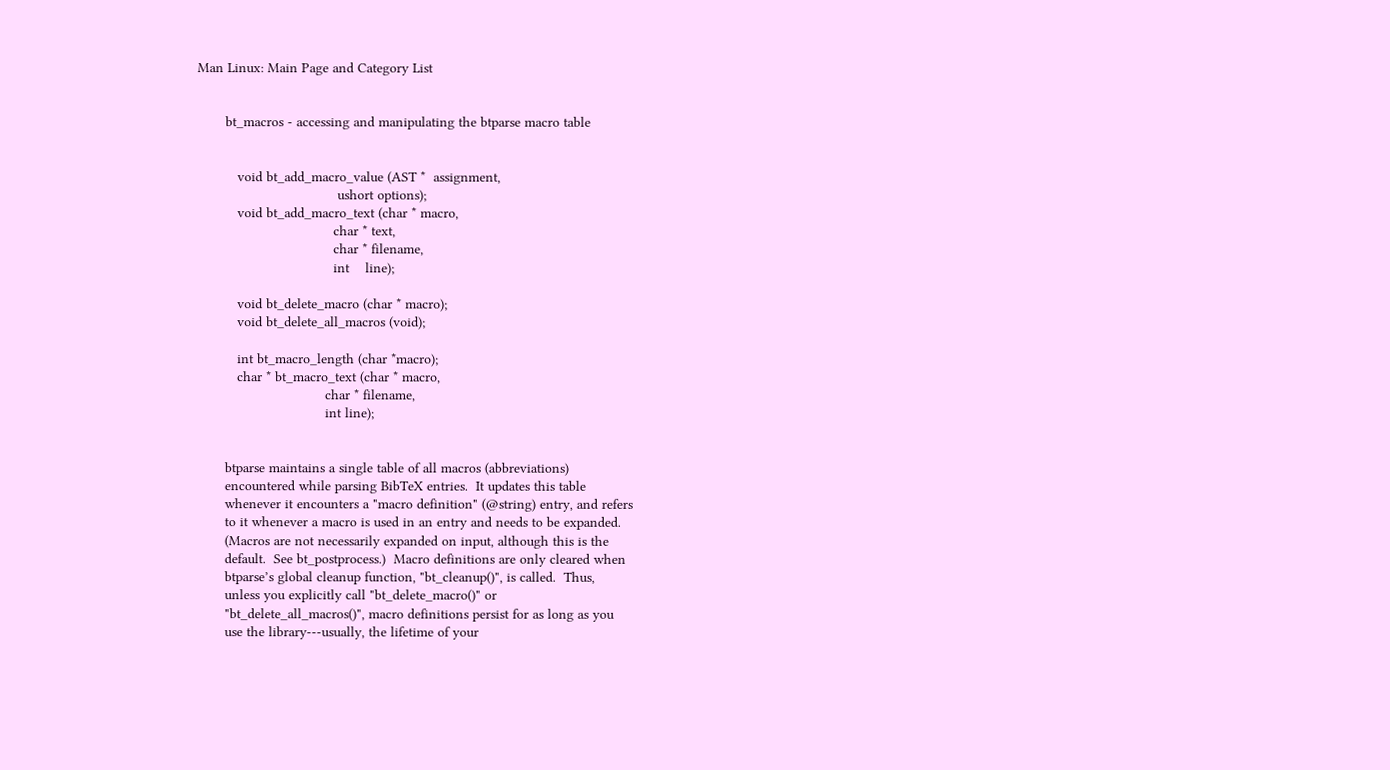Man Linux: Main Page and Category List


       bt_macros - accessing and manipulating the btparse macro table


          void bt_add_macro_value (AST *  assignment,
                                   ushort options);
          void bt_add_macro_text (char * macro,
                                  char * text,
                                  char * filename,
                                  int    line);

          void bt_delete_macro (char * macro);
          void bt_delete_all_macros (void);

          int bt_macro_length (char *macro);
          char * bt_macro_text (char * macro,
                                char * filename,
                                int line);


       btparse maintains a single table of all macros (abbreviations)
       encountered while parsing BibTeX entries.  It updates this table
       whenever it encounters a "macro definition" (@string) entry, and refers
       to it whenever a macro is used in an entry and needs to be expanded.
       (Macros are not necessarily expanded on input, although this is the
       default.  See bt_postprocess.)  Macro definitions are only cleared when
       btparse’s global cleanup function, "bt_cleanup()", is called.  Thus,
       unless you explicitly call "bt_delete_macro()" or
       "bt_delete_all_macros()", macro definitions persist for as long as you
       use the library---usually, the lifetime of your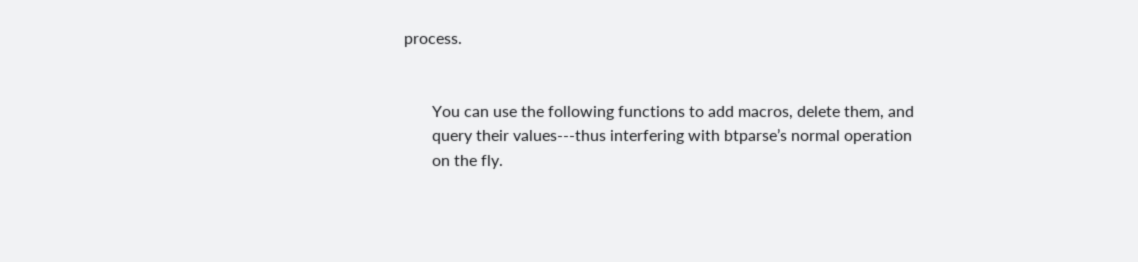process.


       You can use the following functions to add macros, delete them, and
       query their values---thus interfering with btparse’s normal operation
       on the fly.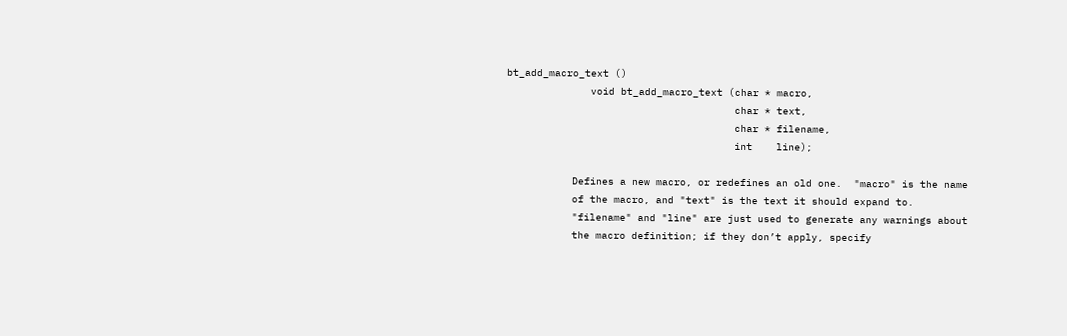bt_add_macro_text ()
              void bt_add_macro_text (char * macro,
                                      char * text,
                                      char * filename,
                                      int    line);

           Defines a new macro, or redefines an old one.  "macro" is the name
           of the macro, and "text" is the text it should expand to.
           "filename" and "line" are just used to generate any warnings about
           the macro definition; if they don’t apply, specify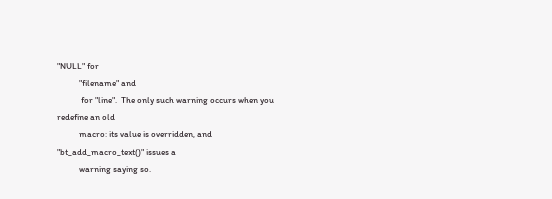"NULL" for
           "filename" and
            for "line".  The only such warning occurs when you redefine an old
           macro: its value is overridden, and "bt_add_macro_text()" issues a
           warning saying so.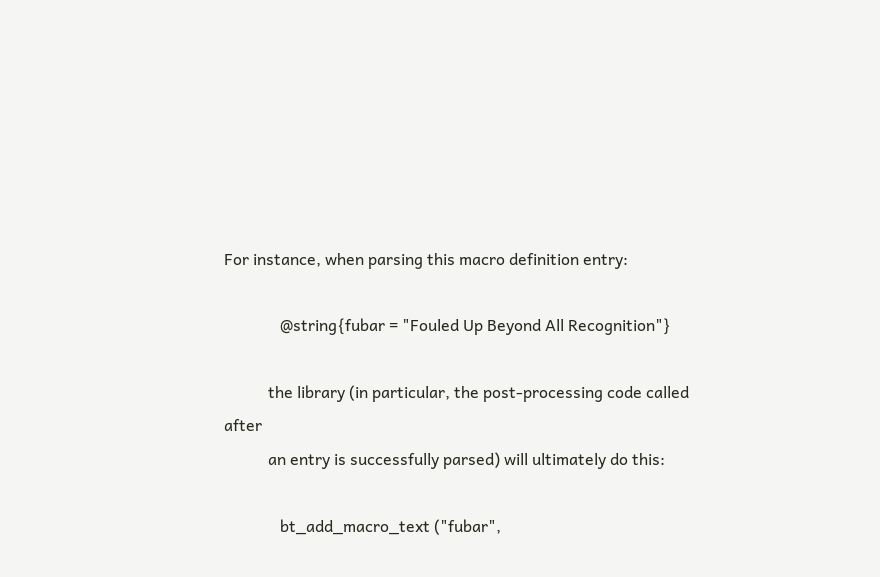For instance, when parsing this macro definition entry:

              @string{fubar = "Fouled Up Beyond All Recognition"}

           the library (in particular, the post-processing code called after
           an entry is successfully parsed) will ultimately do this:

              bt_add_macro_text ("fubar",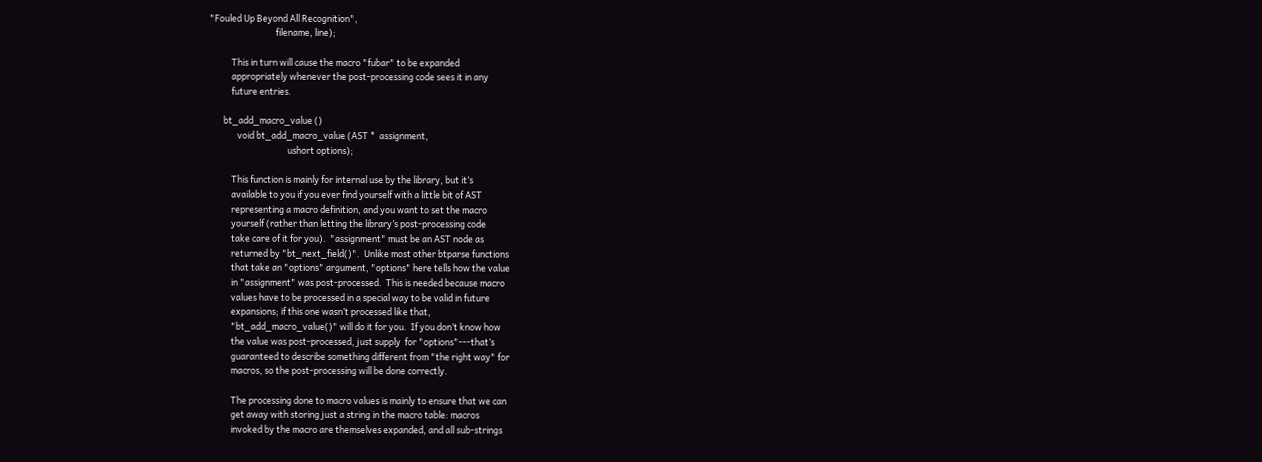"Fouled Up Beyond All Recognition",
                                 filename, line);

           This in turn will cause the macro "fubar" to be expanded
           appropriately whenever the post-processing code sees it in any
           future entries.

       bt_add_macro_value ()
              void bt_add_macro_value (AST *  assignment,
                                       ushort options);

           This function is mainly for internal use by the library, but it’s
           available to you if you ever find yourself with a little bit of AST
           representing a macro definition, and you want to set the macro
           yourself (rather than letting the library’s post-processing code
           take care of it for you).  "assignment" must be an AST node as
           returned by "bt_next_field()".  Unlike most other btparse functions
           that take an "options" argument, "options" here tells how the value
           in "assignment" was post-processed.  This is needed because macro
           values have to be processed in a special way to be valid in future
           expansions; if this one wasn’t processed like that,
           "bt_add_macro_value()" will do it for you.  If you don’t know how
           the value was post-processed, just supply  for "options"---that’s
           guaranteed to describe something different from "the right way" for
           macros, so the post-processing will be done correctly.

           The processing done to macro values is mainly to ensure that we can
           get away with storing just a string in the macro table: macros
           invoked by the macro are themselves expanded, and all sub-strings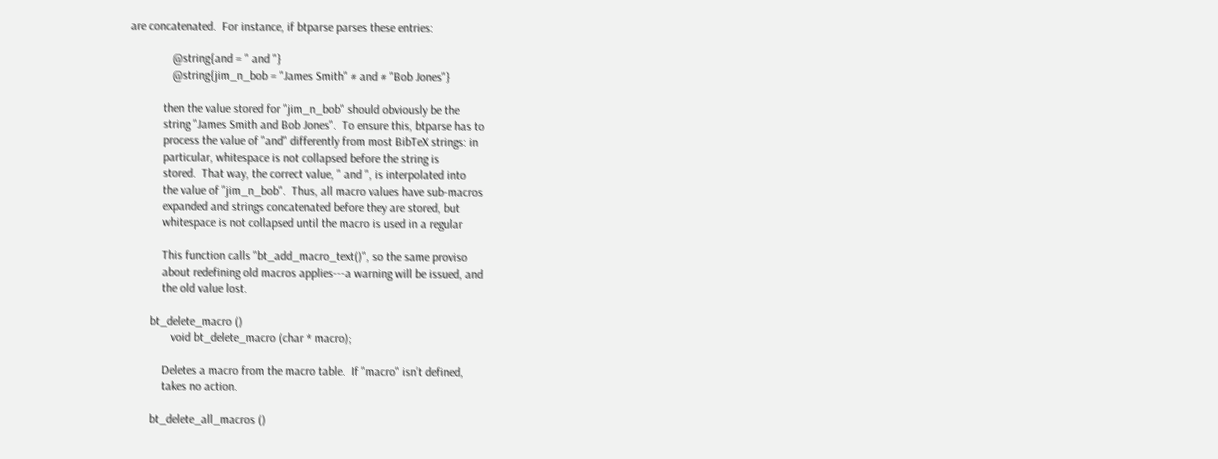are concatenated.  For instance, if btparse parses these entries:

              @string{and = " and "}
              @string{jim_n_bob = "James Smith" # and # "Bob Jones"}

           then the value stored for "jim_n_bob" should obviously be the
           string "James Smith and Bob Jones".  To ensure this, btparse has to
           process the value of "and" differently from most BibTeX strings: in
           particular, whitespace is not collapsed before the string is
           stored.  That way, the correct value, " and ", is interpolated into
           the value of "jim_n_bob".  Thus, all macro values have sub-macros
           expanded and strings concatenated before they are stored, but
           whitespace is not collapsed until the macro is used in a regular

           This function calls "bt_add_macro_text()", so the same proviso
           about redefining old macros applies---a warning will be issued, and
           the old value lost.

       bt_delete_macro ()
              void bt_delete_macro (char * macro);

           Deletes a macro from the macro table.  If "macro" isn’t defined,
           takes no action.

       bt_delete_all_macros ()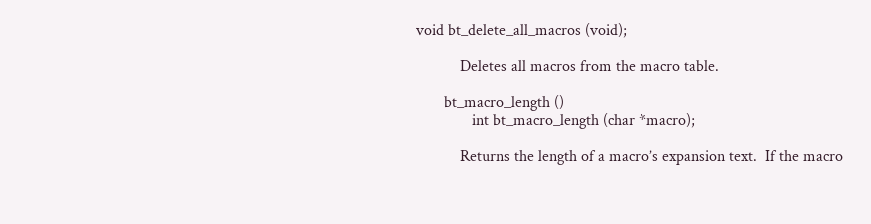void bt_delete_all_macros (void);

           Deletes all macros from the macro table.

       bt_macro_length ()
              int bt_macro_length (char *macro);

           Returns the length of a macro’s expansion text.  If the macro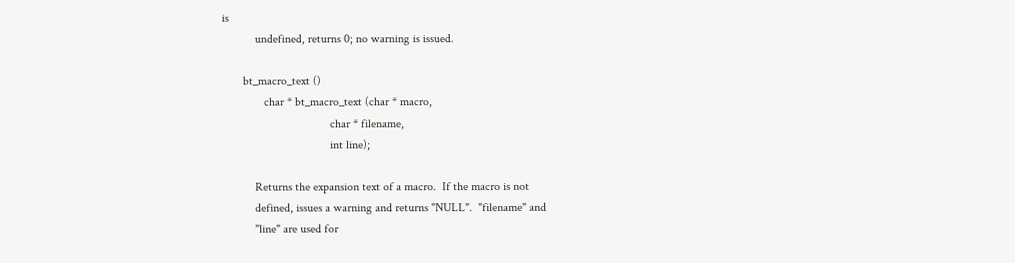is
           undefined, returns 0; no warning is issued.

       bt_macro_text ()
              char * bt_macro_text (char * macro,
                                    char * filename,
                                    int line);

           Returns the expansion text of a macro.  If the macro is not
           defined, issues a warning and returns "NULL".  "filename" and
           "line" are used for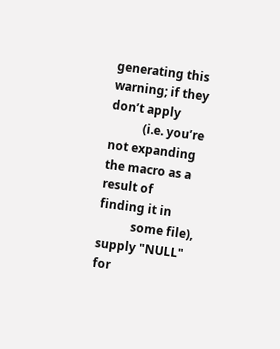generating this warning; if they don’t apply
           (i.e. you’re not expanding the macro as a result of finding it in
           some file), supply "NULL" for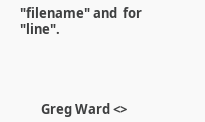"filename" and  for "line".




       Greg Ward <>